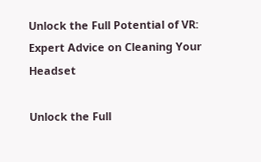Unlock the Full Potential of VR: Expert Advice on Cleaning Your Headset

Unlock the Full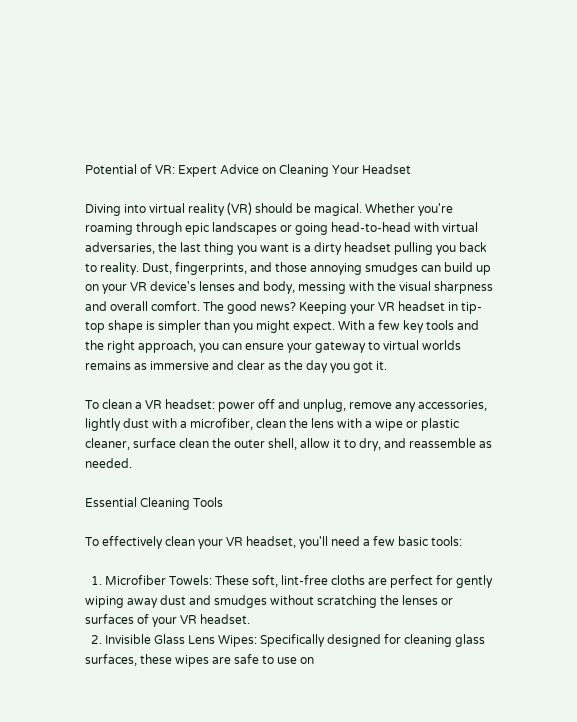Potential of VR: Expert Advice on Cleaning Your Headset

Diving into virtual reality (VR) should be magical. Whether you're roaming through epic landscapes or going head-to-head with virtual adversaries, the last thing you want is a dirty headset pulling you back to reality. Dust, fingerprints, and those annoying smudges can build up on your VR device's lenses and body, messing with the visual sharpness and overall comfort. The good news? Keeping your VR headset in tip-top shape is simpler than you might expect. With a few key tools and the right approach, you can ensure your gateway to virtual worlds remains as immersive and clear as the day you got it.

To clean a VR headset: power off and unplug, remove any accessories, lightly dust with a microfiber, clean the lens with a wipe or plastic cleaner, surface clean the outer shell, allow it to dry, and reassemble as needed.

Essential Cleaning Tools

To effectively clean your VR headset, you'll need a few basic tools:

  1. Microfiber Towels: These soft, lint-free cloths are perfect for gently wiping away dust and smudges without scratching the lenses or surfaces of your VR headset.
  2. Invisible Glass Lens Wipes: Specifically designed for cleaning glass surfaces, these wipes are safe to use on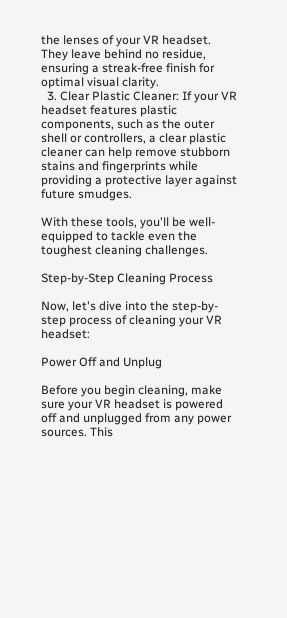the lenses of your VR headset. They leave behind no residue, ensuring a streak-free finish for optimal visual clarity.
  3. Clear Plastic Cleaner: If your VR headset features plastic components, such as the outer shell or controllers, a clear plastic cleaner can help remove stubborn stains and fingerprints while providing a protective layer against future smudges.

With these tools, you'll be well-equipped to tackle even the toughest cleaning challenges.

Step-by-Step Cleaning Process

Now, let's dive into the step-by-step process of cleaning your VR headset:

Power Off and Unplug

Before you begin cleaning, make sure your VR headset is powered off and unplugged from any power sources. This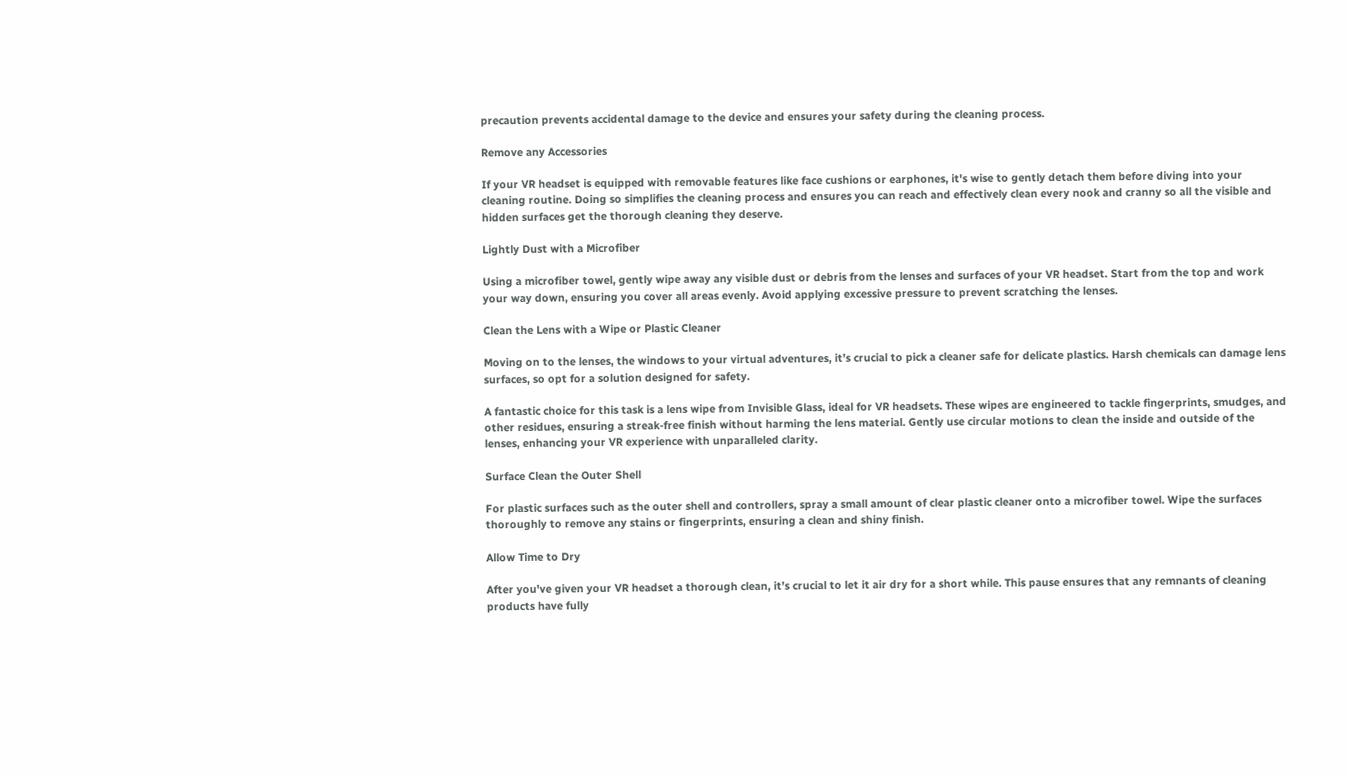precaution prevents accidental damage to the device and ensures your safety during the cleaning process.

Remove any Accessories

If your VR headset is equipped with removable features like face cushions or earphones, it's wise to gently detach them before diving into your cleaning routine. Doing so simplifies the cleaning process and ensures you can reach and effectively clean every nook and cranny so all the visible and hidden surfaces get the thorough cleaning they deserve.

Lightly Dust with a Microfiber

Using a microfiber towel, gently wipe away any visible dust or debris from the lenses and surfaces of your VR headset. Start from the top and work your way down, ensuring you cover all areas evenly. Avoid applying excessive pressure to prevent scratching the lenses.

Clean the Lens with a Wipe or Plastic Cleaner

Moving on to the lenses, the windows to your virtual adventures, it’s crucial to pick a cleaner safe for delicate plastics. Harsh chemicals can damage lens surfaces, so opt for a solution designed for safety.

A fantastic choice for this task is a lens wipe from Invisible Glass, ideal for VR headsets. These wipes are engineered to tackle fingerprints, smudges, and other residues, ensuring a streak-free finish without harming the lens material. Gently use circular motions to clean the inside and outside of the lenses, enhancing your VR experience with unparalleled clarity.

Surface Clean the Outer Shell

For plastic surfaces such as the outer shell and controllers, spray a small amount of clear plastic cleaner onto a microfiber towel. Wipe the surfaces thoroughly to remove any stains or fingerprints, ensuring a clean and shiny finish.

Allow Time to Dry

After you've given your VR headset a thorough clean, it’s crucial to let it air dry for a short while. This pause ensures that any remnants of cleaning products have fully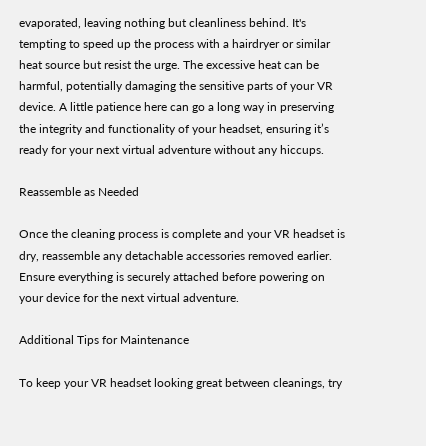evaporated, leaving nothing but cleanliness behind. It's tempting to speed up the process with a hairdryer or similar heat source but resist the urge. The excessive heat can be harmful, potentially damaging the sensitive parts of your VR device. A little patience here can go a long way in preserving the integrity and functionality of your headset, ensuring it’s ready for your next virtual adventure without any hiccups.

Reassemble as Needed

Once the cleaning process is complete and your VR headset is dry, reassemble any detachable accessories removed earlier. Ensure everything is securely attached before powering on your device for the next virtual adventure.

Additional Tips for Maintenance

To keep your VR headset looking great between cleanings, try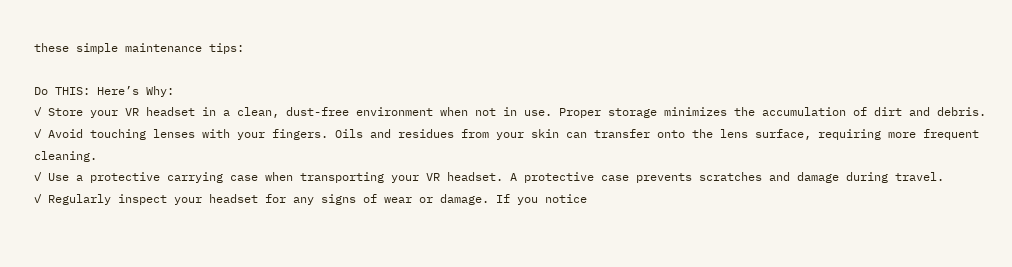these simple maintenance tips:

Do THIS: Here’s Why:
✓ Store your VR headset in a clean, dust-free environment when not in use. Proper storage minimizes the accumulation of dirt and debris.
✓ Avoid touching lenses with your fingers. Oils and residues from your skin can transfer onto the lens surface, requiring more frequent cleaning.
✓ Use a protective carrying case when transporting your VR headset. A protective case prevents scratches and damage during travel.
✓ Regularly inspect your headset for any signs of wear or damage. If you notice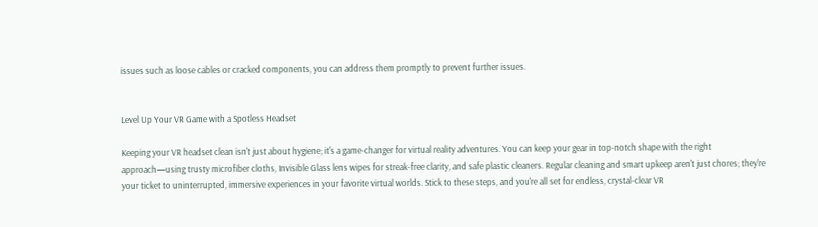issues such as loose cables or cracked components, you can address them promptly to prevent further issues.


Level Up Your VR Game with a Spotless Headset

Keeping your VR headset clean isn't just about hygiene; it's a game-changer for virtual reality adventures. You can keep your gear in top-notch shape with the right approach—using trusty microfiber cloths, Invisible Glass lens wipes for streak-free clarity, and safe plastic cleaners. Regular cleaning and smart upkeep aren't just chores; they're your ticket to uninterrupted, immersive experiences in your favorite virtual worlds. Stick to these steps, and you're all set for endless, crystal-clear VR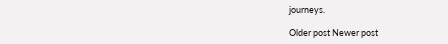journeys.

Older post Newer post